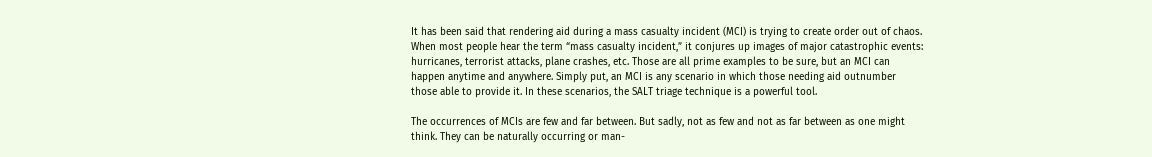It has been said that rendering aid during a mass casualty incident (MCI) is trying to create order out of chaos. When most people hear the term “mass casualty incident,” it conjures up images of major catastrophic events: hurricanes, terrorist attacks, plane crashes, etc. Those are all prime examples to be sure, but an MCI can happen anytime and anywhere. Simply put, an MCI is any scenario in which those needing aid outnumber those able to provide it. In these scenarios, the SALT triage technique is a powerful tool.

The occurrences of MCIs are few and far between. But sadly, not as few and not as far between as one might think. They can be naturally occurring or man-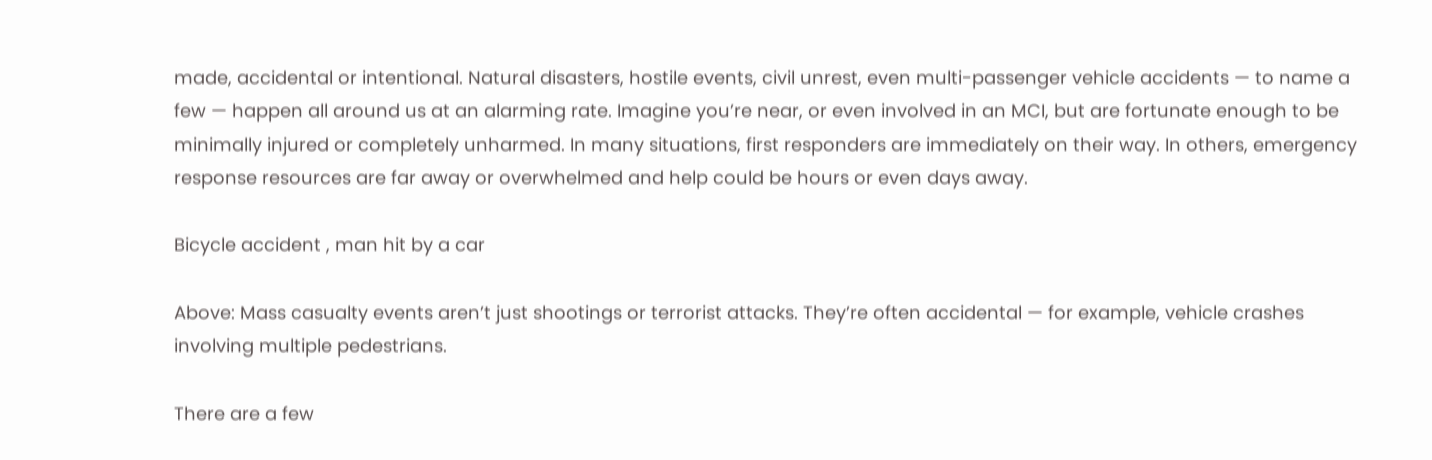made, accidental or intentional. Natural disasters, hostile events, civil unrest, even multi-passenger vehicle accidents — to name a few — happen all around us at an alarming rate. Imagine you’re near, or even involved in an MCI, but are fortunate enough to be minimally injured or completely unharmed. In many situations, first responders are immediately on their way. In others, emergency response resources are far away or overwhelmed and help could be hours or even days away.

Bicycle accident , man hit by a car

Above: Mass casualty events aren’t just shootings or terrorist attacks. They’re often accidental — for example, vehicle crashes involving multiple pedestrians.

There are a few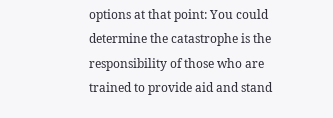options at that point: You could determine the catastrophe is the responsibility of those who are trained to provide aid and stand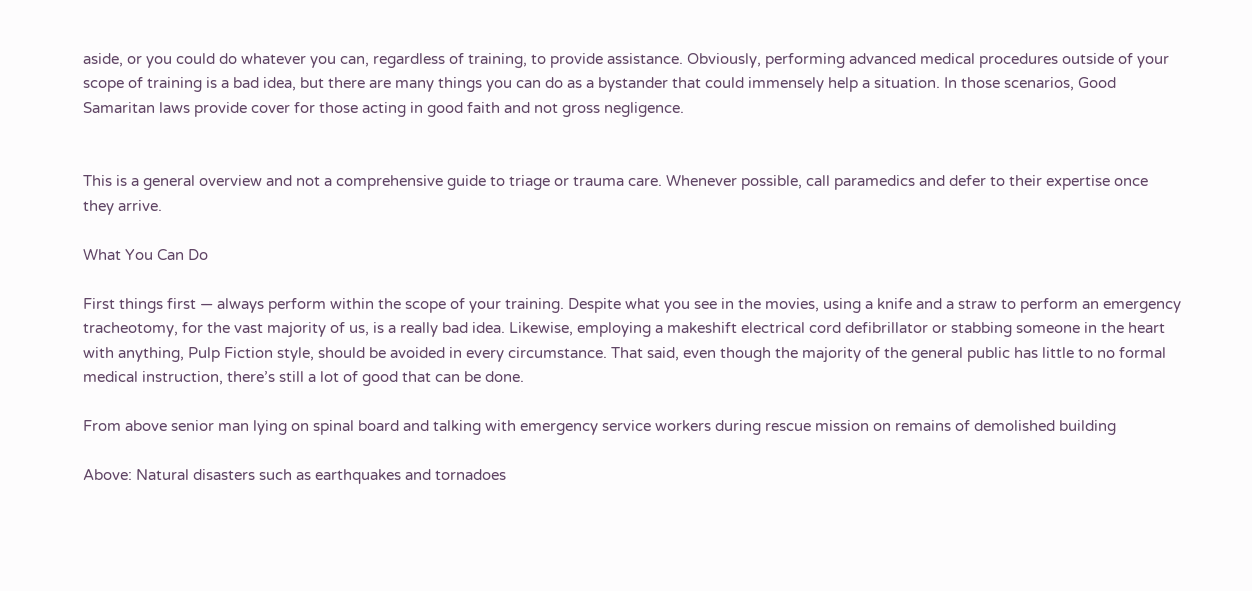aside, or you could do whatever you can, regardless of training, to provide assistance. Obviously, performing advanced medical procedures outside of your scope of training is a bad idea, but there are many things you can do as a bystander that could immensely help a situation. In those scenarios, Good Samaritan laws provide cover for those acting in good faith and not gross negligence.


This is a general overview and not a comprehensive guide to triage or trauma care. Whenever possible, call paramedics and defer to their expertise once they arrive.

What You Can Do

First things first — always perform within the scope of your training. Despite what you see in the movies, using a knife and a straw to perform an emergency tracheotomy, for the vast majority of us, is a really bad idea. Likewise, employing a makeshift electrical cord defibrillator or stabbing someone in the heart with anything, Pulp Fiction style, should be avoided in every circumstance. That said, even though the majority of the general public has little to no formal medical instruction, there’s still a lot of good that can be done.

From above senior man lying on spinal board and talking with emergency service workers during rescue mission on remains of demolished building

Above: Natural disasters such as earthquakes and tornadoes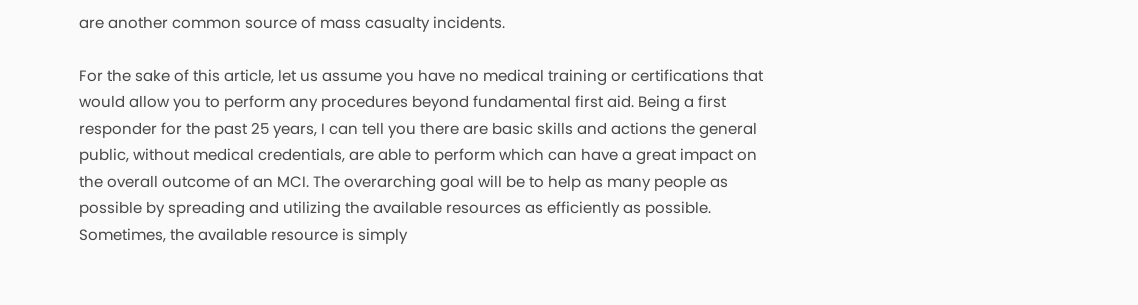are another common source of mass casualty incidents.

For the sake of this article, let us assume you have no medical training or certifications that would allow you to perform any procedures beyond fundamental first aid. Being a first responder for the past 25 years, I can tell you there are basic skills and actions the general public, without medical credentials, are able to perform which can have a great impact on the overall outcome of an MCI. The overarching goal will be to help as many people as possible by spreading and utilizing the available resources as efficiently as possible. Sometimes, the available resource is simply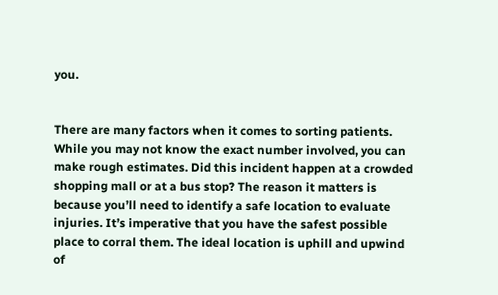you.


There are many factors when it comes to sorting patients. While you may not know the exact number involved, you can make rough estimates. Did this incident happen at a crowded shopping mall or at a bus stop? The reason it matters is because you’ll need to identify a safe location to evaluate injuries. It’s imperative that you have the safest possible place to corral them. The ideal location is uphill and upwind of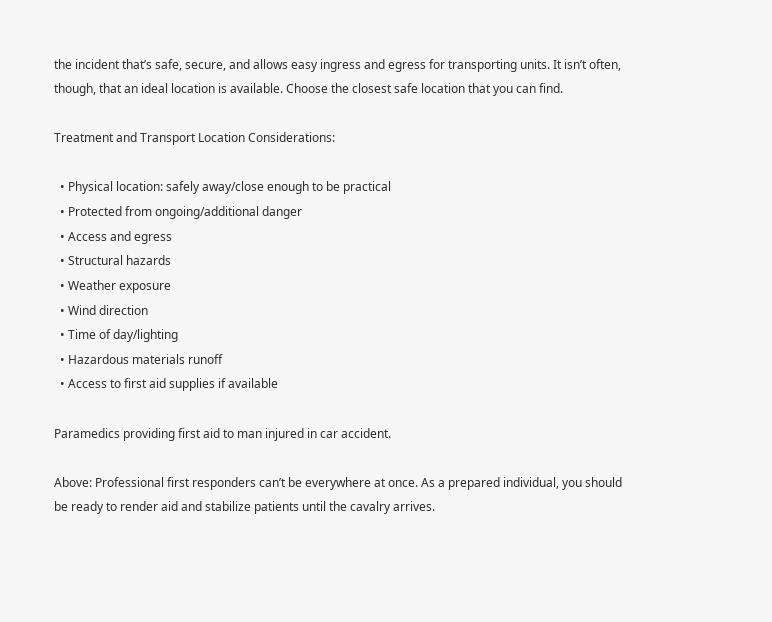the incident that’s safe, secure, and allows easy ingress and egress for transporting units. It isn’t often, though, that an ideal location is available. Choose the closest safe location that you can find.

Treatment and Transport Location Considerations:

  • Physical location: safely away/close enough to be practical
  • Protected from ongoing/additional danger
  • Access and egress
  • Structural hazards
  • Weather exposure
  • Wind direction
  • Time of day/lighting
  • Hazardous materials runoff
  • Access to first aid supplies if available

Paramedics providing first aid to man injured in car accident.

Above: Professional first responders can’t be everywhere at once. As a prepared individual, you should be ready to render aid and stabilize patients until the cavalry arrives.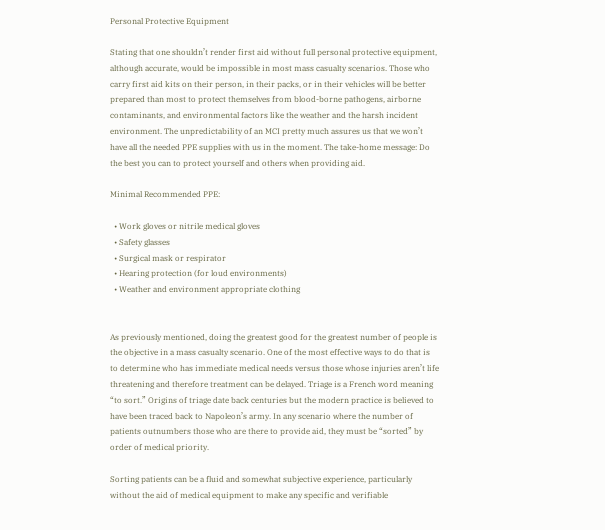Personal Protective Equipment

Stating that one shouldn’t render first aid without full personal protective equipment, although accurate, would be impossible in most mass casualty scenarios. Those who carry first aid kits on their person, in their packs, or in their vehicles will be better prepared than most to protect themselves from blood-borne pathogens, airborne contaminants, and environmental factors like the weather and the harsh incident environment. The unpredictability of an MCI pretty much assures us that we won’t have all the needed PPE supplies with us in the moment. The take-home message: Do the best you can to protect yourself and others when providing aid.

Minimal Recommended PPE:

  • Work gloves or nitrile medical gloves
  • Safety glasses
  • Surgical mask or respirator
  • Hearing protection (for loud environments)
  • Weather and environment appropriate clothing


As previously mentioned, doing the greatest good for the greatest number of people is the objective in a mass casualty scenario. One of the most effective ways to do that is to determine who has immediate medical needs versus those whose injuries aren’t life threatening and therefore treatment can be delayed. Triage is a French word meaning “to sort.” Origins of triage date back centuries but the modern practice is believed to have been traced back to Napoleon’s army. In any scenario where the number of patients outnumbers those who are there to provide aid, they must be “sorted” by order of medical priority.

Sorting patients can be a fluid and somewhat subjective experience, particularly without the aid of medical equipment to make any specific and verifiable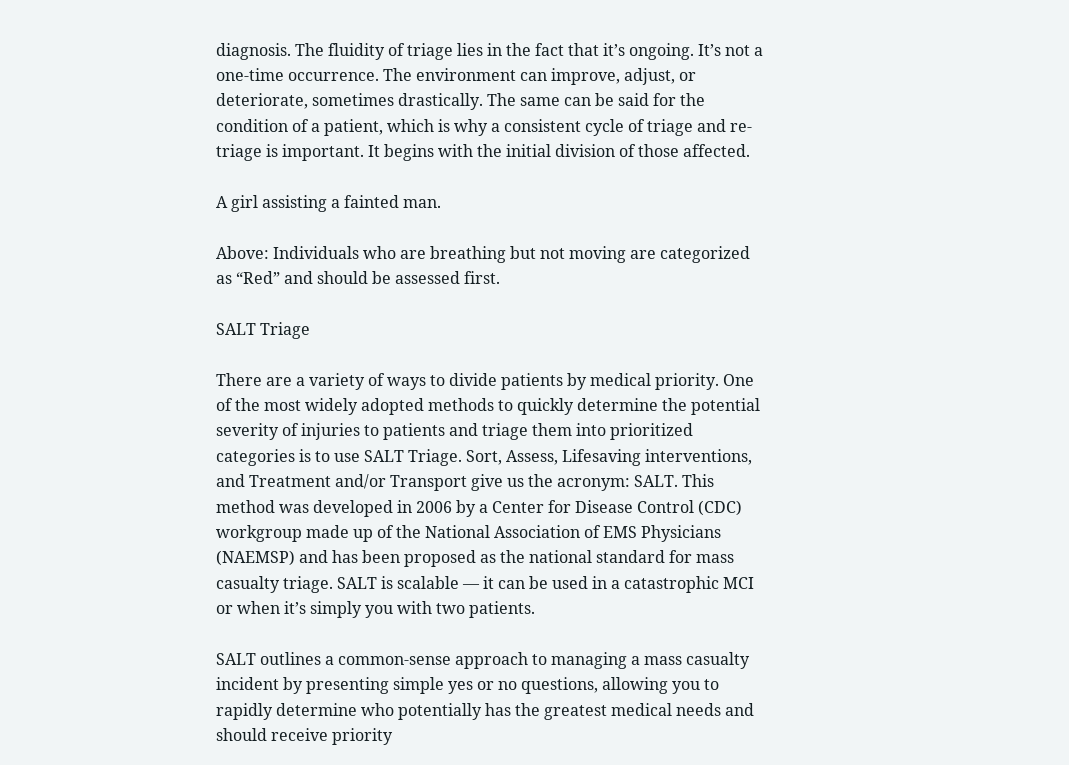diagnosis. The fluidity of triage lies in the fact that it’s ongoing. It’s not a one-time occurrence. The environment can improve, adjust, or deteriorate, sometimes drastically. The same can be said for the condition of a patient, which is why a consistent cycle of triage and re-triage is important. It begins with the initial division of those affected.

A girl assisting a fainted man.

Above: Individuals who are breathing but not moving are categorized as “Red” and should be assessed first.

SALT Triage

There are a variety of ways to divide patients by medical priority. One of the most widely adopted methods to quickly determine the potential severity of injuries to patients and triage them into prioritized categories is to use SALT Triage. Sort, Assess, Lifesaving interventions, and Treatment and/or Transport give us the acronym: SALT. This method was developed in 2006 by a Center for Disease Control (CDC) workgroup made up of the National Association of EMS Physicians (NAEMSP) and has been proposed as the national standard for mass casualty triage. SALT is scalable — it can be used in a catastrophic MCI or when it’s simply you with two patients.

SALT outlines a common-sense approach to managing a mass casualty incident by presenting simple yes or no questions, allowing you to rapidly determine who potentially has the greatest medical needs and should receive priority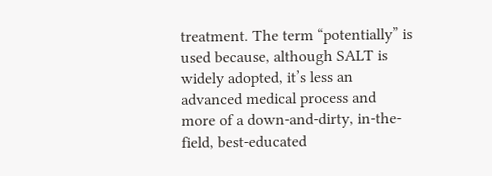treatment. The term “potentially” is used because, although SALT is widely adopted, it’s less an advanced medical process and more of a down-and-dirty, in-the-field, best-educated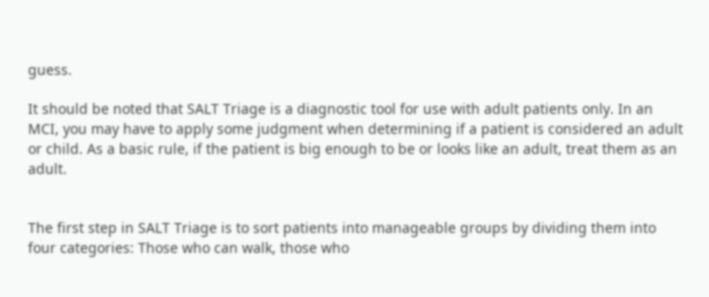guess.

It should be noted that SALT Triage is a diagnostic tool for use with adult patients only. In an MCI, you may have to apply some judgment when determining if a patient is considered an adult or child. As a basic rule, if the patient is big enough to be or looks like an adult, treat them as an adult.


The first step in SALT Triage is to sort patients into manageable groups by dividing them into four categories: Those who can walk, those who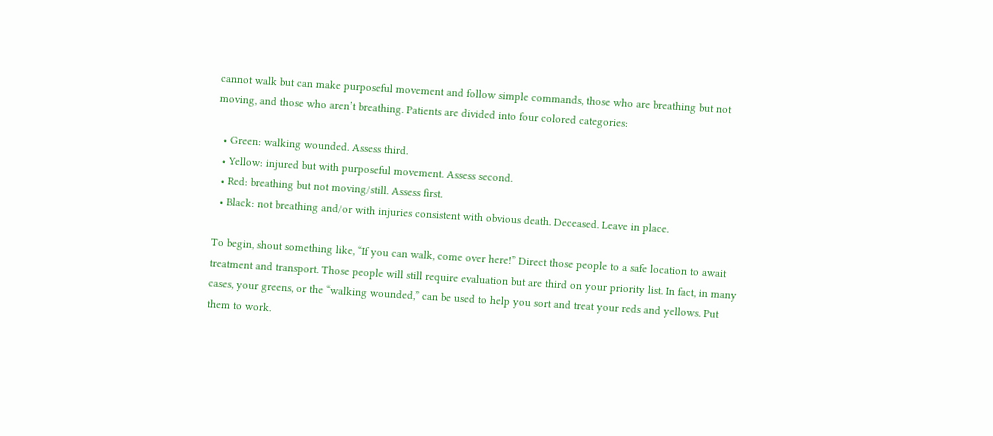cannot walk but can make purposeful movement and follow simple commands, those who are breathing but not moving, and those who aren’t breathing. Patients are divided into four colored categories:

  • Green: walking wounded. Assess third.
  • Yellow: injured but with purposeful movement. Assess second.
  • Red: breathing but not moving/still. Assess first.
  • Black: not breathing and/or with injuries consistent with obvious death. Deceased. Leave in place.

To begin, shout something like, “If you can walk, come over here!” Direct those people to a safe location to await treatment and transport. Those people will still require evaluation but are third on your priority list. In fact, in many cases, your greens, or the “walking wounded,” can be used to help you sort and treat your reds and yellows. Put them to work.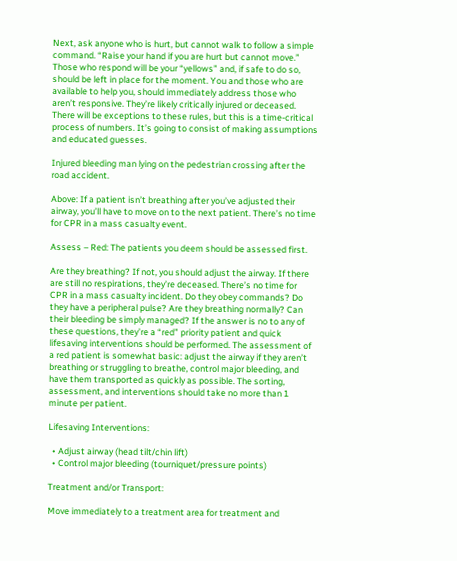Next, ask anyone who is hurt, but cannot walk to follow a simple command. “Raise your hand if you are hurt but cannot move.” Those who respond will be your “yellows” and, if safe to do so, should be left in place for the moment. You and those who are available to help you, should immediately address those who aren’t responsive. They’re likely critically injured or deceased. There will be exceptions to these rules, but this is a time-critical process of numbers. It’s going to consist of making assumptions and educated guesses.

Injured bleeding man lying on the pedestrian crossing after the road accident.

Above: If a patient isn’t breathing after you’ve adjusted their airway, you’ll have to move on to the next patient. There’s no time for CPR in a mass casualty event.

Assess – Red: The patients you deem should be assessed first.

Are they breathing? If not, you should adjust the airway. If there are still no respirations, they’re deceased. There’s no time for CPR in a mass casualty incident. Do they obey commands? Do they have a peripheral pulse? Are they breathing normally? Can their bleeding be simply managed? If the answer is no to any of these questions, they’re a “red” priority patient and quick lifesaving interventions should be performed. The assessment of a red patient is somewhat basic: adjust the airway if they aren’t breathing or struggling to breathe, control major bleeding, and have them transported as quickly as possible. The sorting, assessment, and interventions should take no more than 1 minute per patient.

Lifesaving Interventions:

  • Adjust airway (head tilt/chin lift)
  • Control major bleeding (tourniquet/pressure points)

Treatment and/or Transport:

Move immediately to a treatment area for treatment and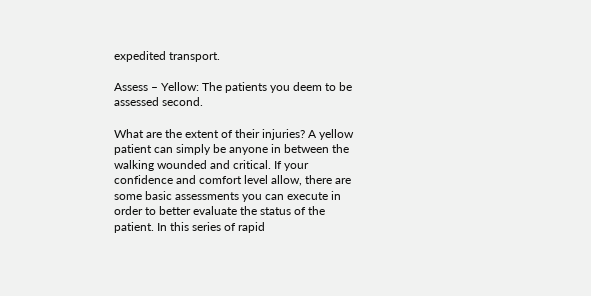expedited transport.

Assess – Yellow: The patients you deem to be assessed second.

What are the extent of their injuries? A yellow patient can simply be anyone in between the walking wounded and critical. If your confidence and comfort level allow, there are some basic assessments you can execute in order to better evaluate the status of the patient. In this series of rapid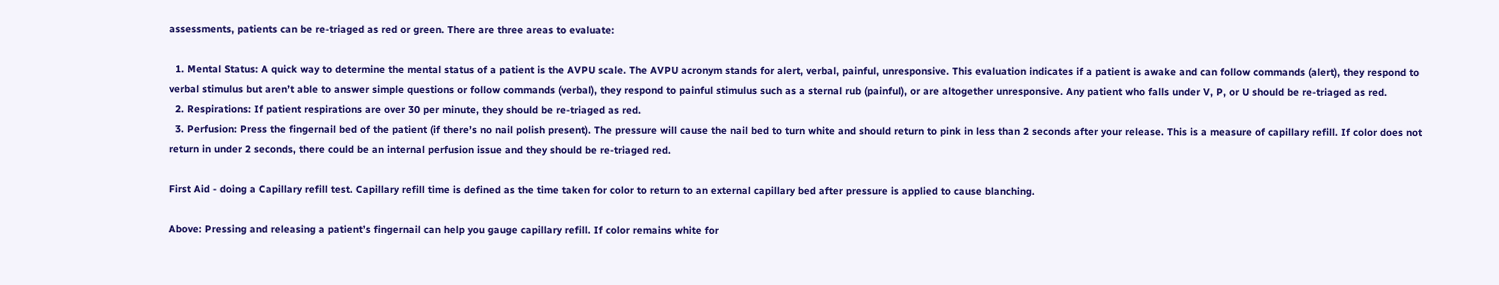assessments, patients can be re-triaged as red or green. There are three areas to evaluate:

  1. Mental Status: A quick way to determine the mental status of a patient is the AVPU scale. The AVPU acronym stands for alert, verbal, painful, unresponsive. This evaluation indicates if a patient is awake and can follow commands (alert), they respond to verbal stimulus but aren’t able to answer simple questions or follow commands (verbal), they respond to painful stimulus such as a sternal rub (painful), or are altogether unresponsive. Any patient who falls under V, P, or U should be re-triaged as red.
  2. Respirations: If patient respirations are over 30 per minute, they should be re-triaged as red.
  3. Perfusion: Press the fingernail bed of the patient (if there’s no nail polish present). The pressure will cause the nail bed to turn white and should return to pink in less than 2 seconds after your release. This is a measure of capillary refill. If color does not return in under 2 seconds, there could be an internal perfusion issue and they should be re-triaged red.

First Aid - doing a Capillary refill test. Capillary refill time is defined as the time taken for color to return to an external capillary bed after pressure is applied to cause blanching.

Above: Pressing and releasing a patient’s fingernail can help you gauge capillary refill. If color remains white for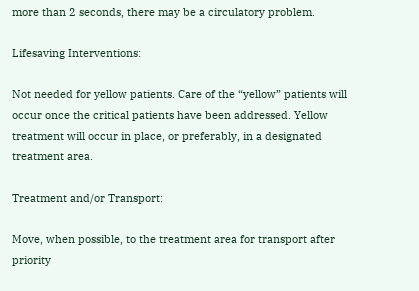more than 2 seconds, there may be a circulatory problem.

Lifesaving Interventions:

Not needed for yellow patients. Care of the “yellow” patients will occur once the critical patients have been addressed. Yellow treatment will occur in place, or preferably, in a designated treatment area.

Treatment and/or Transport:

Move, when possible, to the treatment area for transport after priority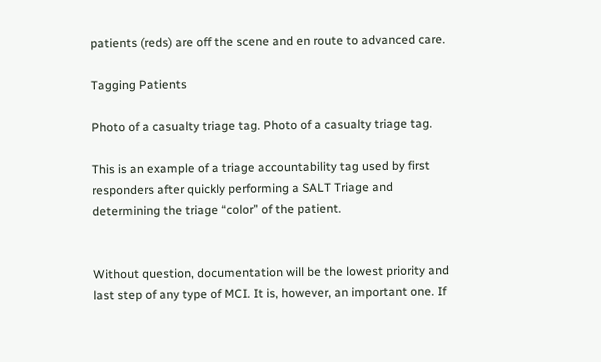patients (reds) are off the scene and en route to advanced care.

Tagging Patients

Photo of a casualty triage tag. Photo of a casualty triage tag.

This is an example of a triage accountability tag used by first responders after quickly performing a SALT Triage and determining the triage “color” of the patient.


Without question, documentation will be the lowest priority and last step of any type of MCI. It is, however, an important one. If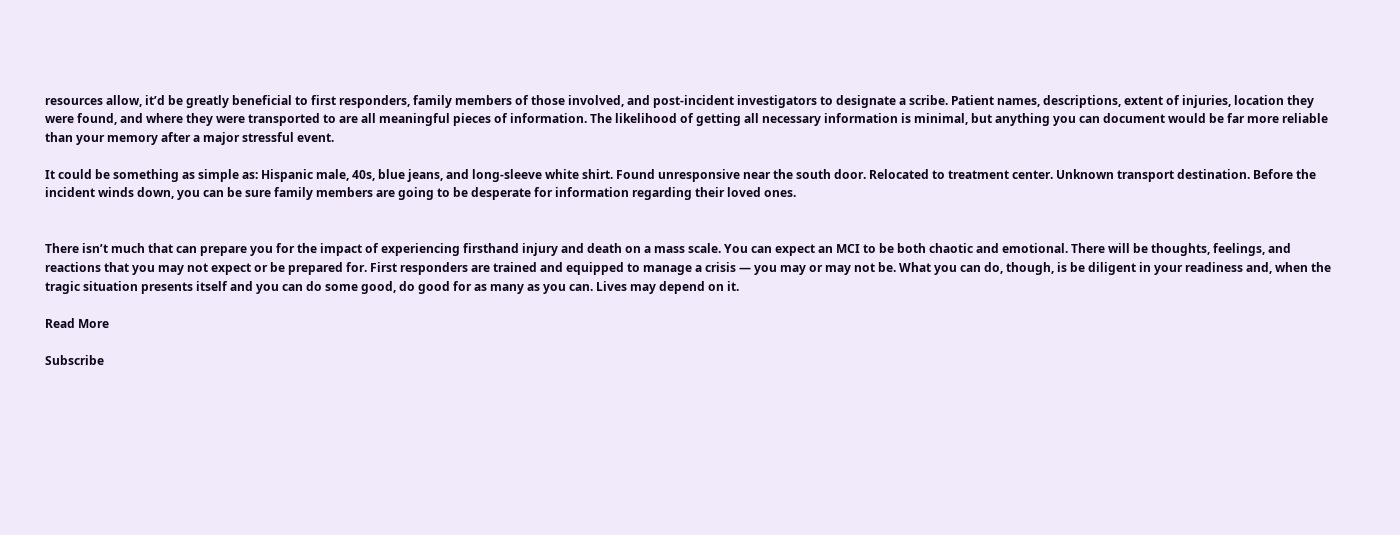resources allow, it’d be greatly beneficial to first responders, family members of those involved, and post-incident investigators to designate a scribe. Patient names, descriptions, extent of injuries, location they were found, and where they were transported to are all meaningful pieces of information. The likelihood of getting all necessary information is minimal, but anything you can document would be far more reliable than your memory after a major stressful event.

It could be something as simple as: Hispanic male, 40s, blue jeans, and long-sleeve white shirt. Found unresponsive near the south door. Relocated to treatment center. Unknown transport destination. Before the incident winds down, you can be sure family members are going to be desperate for information regarding their loved ones.


There isn’t much that can prepare you for the impact of experiencing firsthand injury and death on a mass scale. You can expect an MCI to be both chaotic and emotional. There will be thoughts, feelings, and reactions that you may not expect or be prepared for. First responders are trained and equipped to manage a crisis — you may or may not be. What you can do, though, is be diligent in your readiness and, when the tragic situation presents itself and you can do some good, do good for as many as you can. Lives may depend on it.

Read More

Subscribe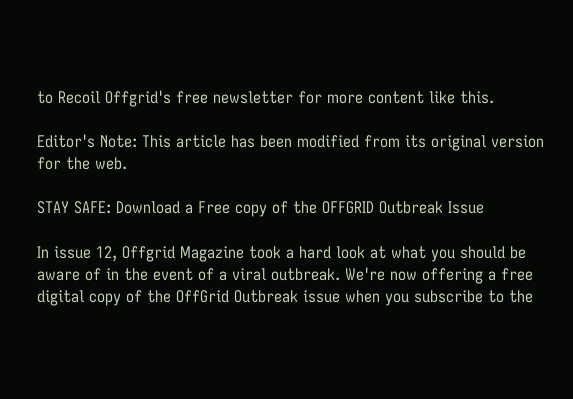to Recoil Offgrid's free newsletter for more content like this.

Editor's Note: This article has been modified from its original version for the web.

STAY SAFE: Download a Free copy of the OFFGRID Outbreak Issue

In issue 12, Offgrid Magazine took a hard look at what you should be aware of in the event of a viral outbreak. We're now offering a free digital copy of the OffGrid Outbreak issue when you subscribe to the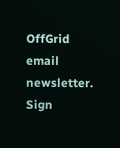OffGrid email newsletter. Sign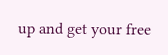up and get your free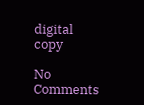digital copy

No Comments